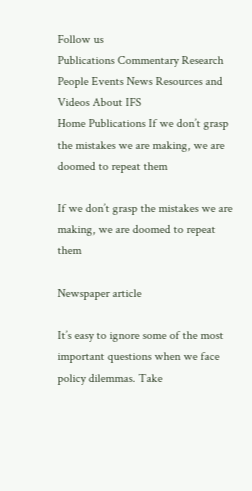Follow us
Publications Commentary Research People Events News Resources and Videos About IFS
Home Publications If we don’t grasp the mistakes we are making, we are doomed to repeat them

If we don’t grasp the mistakes we are making, we are doomed to repeat them

Newspaper article

It’s easy to ignore some of the most important questions when we face policy dilemmas. Take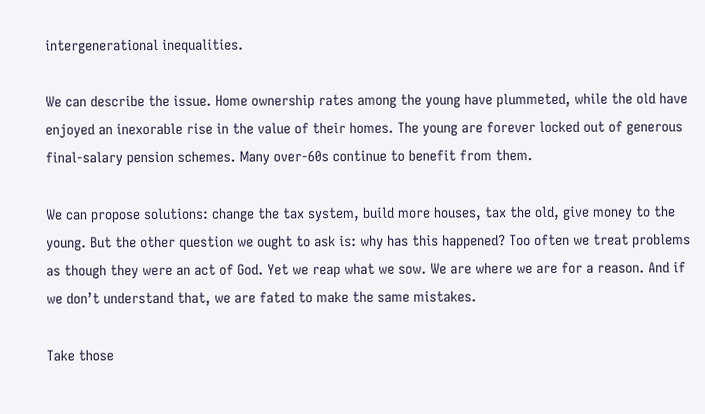intergenerational inequalities.

We can describe the issue. Home ownership rates among the young have plummeted, while the old have enjoyed an inexorable rise in the value of their homes. The young are forever locked out of generous final-salary pension schemes. Many over-60s continue to benefit from them.

We can propose solutions: change the tax system, build more houses, tax the old, give money to the young. But the other question we ought to ask is: why has this happened? Too often we treat problems as though they were an act of God. Yet we reap what we sow. We are where we are for a reason. And if we don’t understand that, we are fated to make the same mistakes.

Take those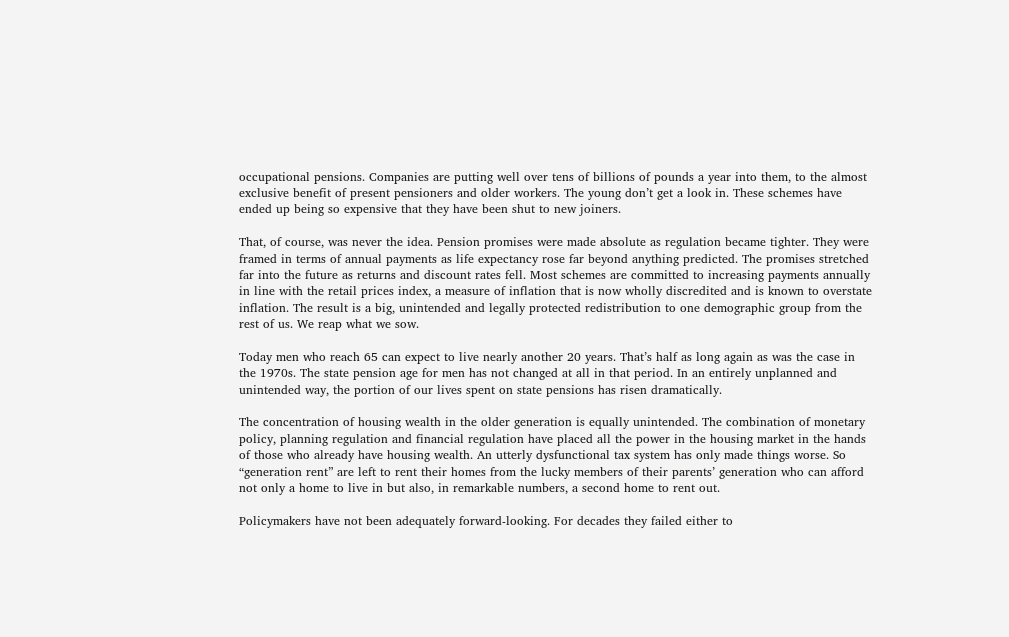occupational pensions. Companies are putting well over tens of billions of pounds a year into them, to the almost exclusive benefit of present pensioners and older workers. The young don’t get a look in. These schemes have ended up being so expensive that they have been shut to new joiners.

That, of course, was never the idea. Pension promises were made absolute as regulation became tighter. They were framed in terms of annual payments as life expectancy rose far beyond anything predicted. The promises stretched far into the future as returns and discount rates fell. Most schemes are committed to increasing payments annually in line with the retail prices index, a measure of inflation that is now wholly discredited and is known to overstate inflation. The result is a big, unintended and legally protected redistribution to one demographic group from the rest of us. We reap what we sow.

Today men who reach 65 can expect to live nearly another 20 years. That’s half as long again as was the case in the 1970s. The state pension age for men has not changed at all in that period. In an entirely unplanned and unintended way, the portion of our lives spent on state pensions has risen dramatically.

The concentration of housing wealth in the older generation is equally unintended. The combination of monetary policy, planning regulation and financial regulation have placed all the power in the housing market in the hands of those who already have housing wealth. An utterly dysfunctional tax system has only made things worse. So “generation rent” are left to rent their homes from the lucky members of their parents’ generation who can afford not only a home to live in but also, in remarkable numbers, a second home to rent out.

Policymakers have not been adequately forward-looking. For decades they failed either to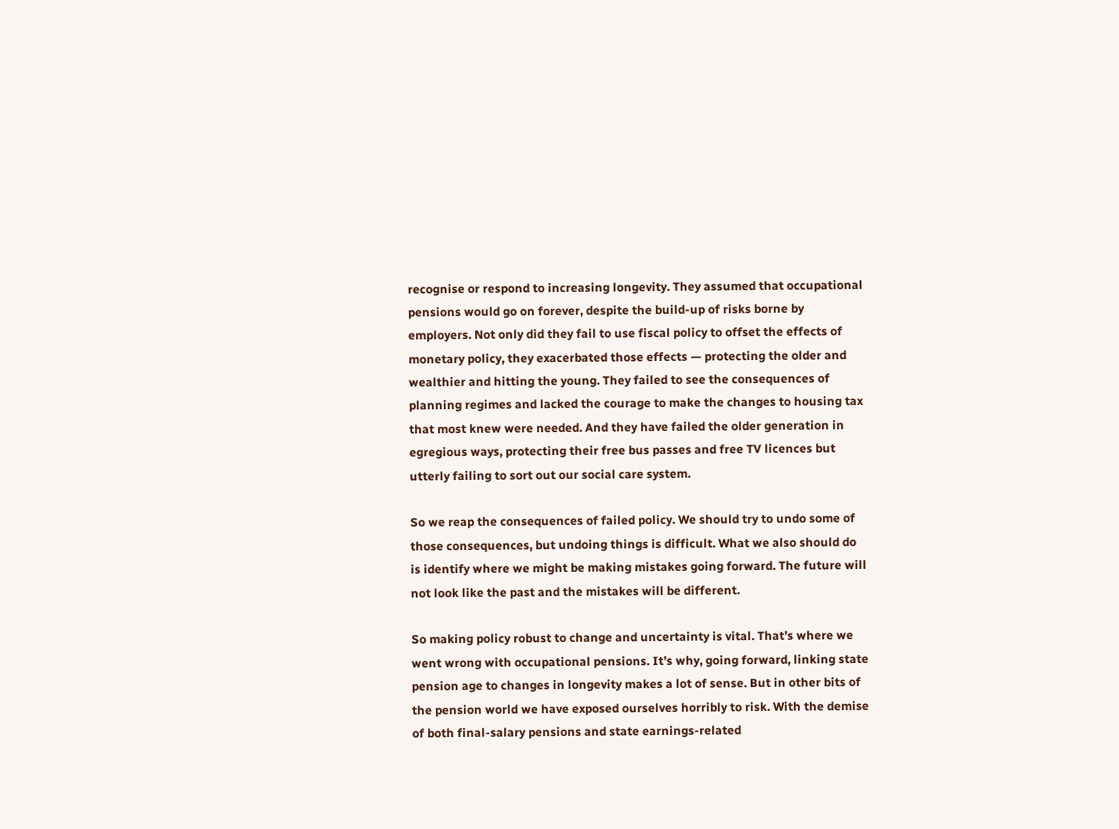recognise or respond to increasing longevity. They assumed that occupational pensions would go on forever, despite the build-up of risks borne by employers. Not only did they fail to use fiscal policy to offset the effects of monetary policy, they exacerbated those effects — protecting the older and wealthier and hitting the young. They failed to see the consequences of planning regimes and lacked the courage to make the changes to housing tax that most knew were needed. And they have failed the older generation in egregious ways, protecting their free bus passes and free TV licences but utterly failing to sort out our social care system.

So we reap the consequences of failed policy. We should try to undo some of those consequences, but undoing things is difficult. What we also should do is identify where we might be making mistakes going forward. The future will not look like the past and the mistakes will be different.

So making policy robust to change and uncertainty is vital. That’s where we went wrong with occupational pensions. It’s why, going forward, linking state pension age to changes in longevity makes a lot of sense. But in other bits of the pension world we have exposed ourselves horribly to risk. With the demise of both final-salary pensions and state earnings-related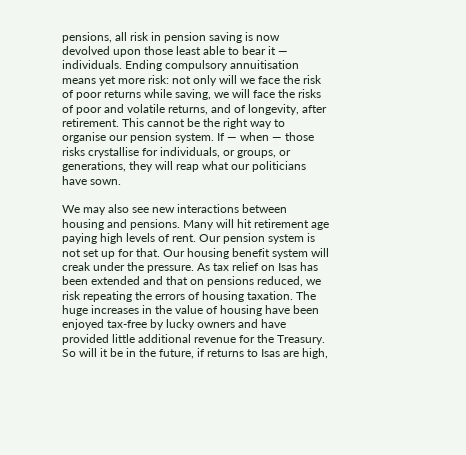pensions, all risk in pension saving is now devolved upon those least able to bear it — individuals. Ending compulsory annuitisation means yet more risk: not only will we face the risk of poor returns while saving, we will face the risks of poor and volatile returns, and of longevity, after retirement. This cannot be the right way to organise our pension system. If — when — those risks crystallise for individuals, or groups, or generations, they will reap what our politicians have sown.

We may also see new interactions between housing and pensions. Many will hit retirement age paying high levels of rent. Our pension system is not set up for that. Our housing benefit system will creak under the pressure. As tax relief on Isas has been extended and that on pensions reduced, we risk repeating the errors of housing taxation. The huge increases in the value of housing have been enjoyed tax-free by lucky owners and have provided little additional revenue for the Treasury. So will it be in the future, if returns to Isas are high,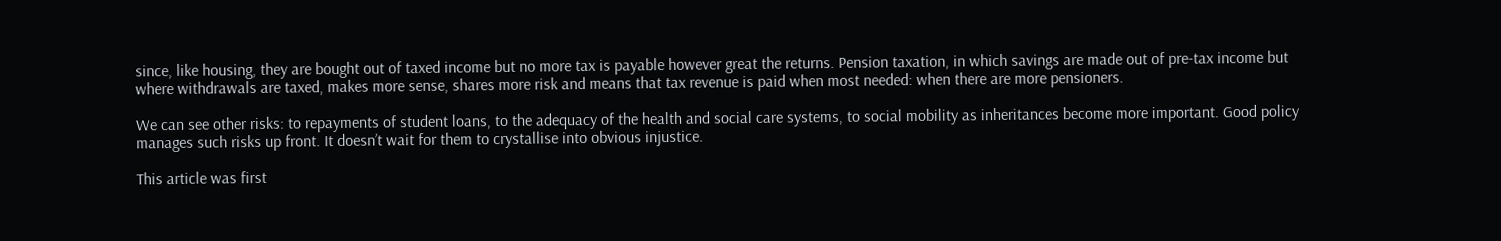since, like housing, they are bought out of taxed income but no more tax is payable however great the returns. Pension taxation, in which savings are made out of pre-tax income but where withdrawals are taxed, makes more sense, shares more risk and means that tax revenue is paid when most needed: when there are more pensioners.

We can see other risks: to repayments of student loans, to the adequacy of the health and social care systems, to social mobility as inheritances become more important. Good policy manages such risks up front. It doesn’t wait for them to crystallise into obvious injustice.

This article was first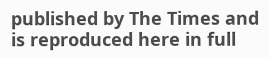published by The Times and is reproduced here in full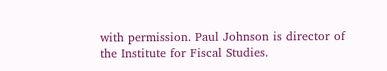with permission. Paul Johnson is director of the Institute for Fiscal Studies.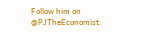Follow him on @PJTheEconomist.